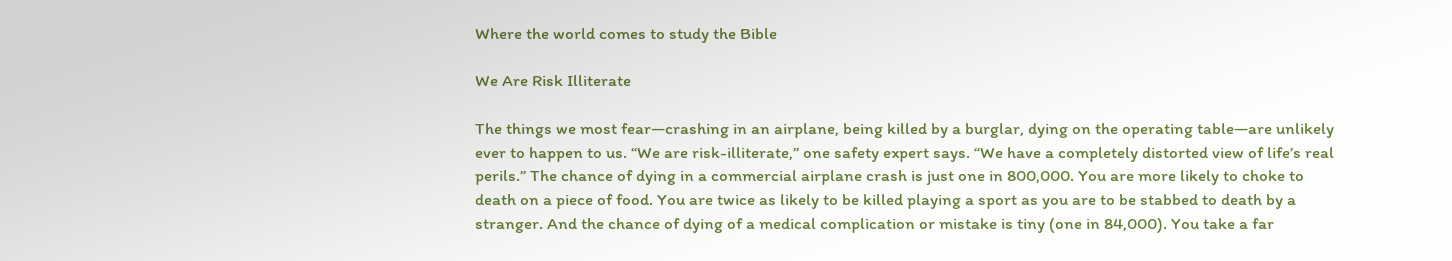Where the world comes to study the Bible

We Are Risk Illiterate

The things we most fear—crashing in an airplane, being killed by a burglar, dying on the operating table—are unlikely ever to happen to us. “We are risk-illiterate,” one safety expert says. “We have a completely distorted view of life’s real perils.” The chance of dying in a commercial airplane crash is just one in 800,000. You are more likely to choke to death on a piece of food. You are twice as likely to be killed playing a sport as you are to be stabbed to death by a stranger. And the chance of dying of a medical complication or mistake is tiny (one in 84,000). You take a far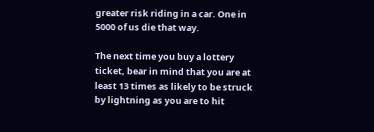greater risk riding in a car. One in 5000 of us die that way.

The next time you buy a lottery ticket, bear in mind that you are at least 13 times as likely to be struck by lightning as you are to hit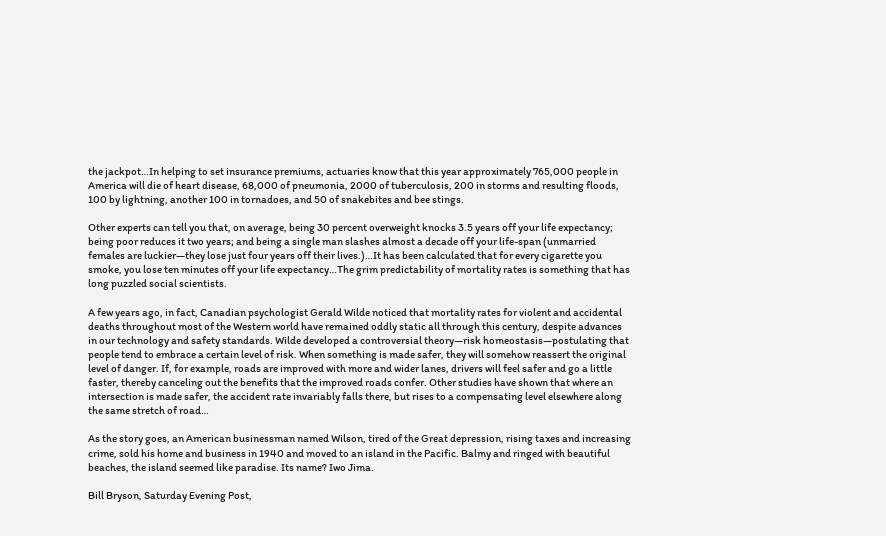the jackpot…In helping to set insurance premiums, actuaries know that this year approximately 765,000 people in America will die of heart disease, 68,000 of pneumonia, 2000 of tuberculosis, 200 in storms and resulting floods, 100 by lightning, another 100 in tornadoes, and 50 of snakebites and bee stings.

Other experts can tell you that, on average, being 30 percent overweight knocks 3.5 years off your life expectancy; being poor reduces it two years; and being a single man slashes almost a decade off your life-span (unmarried females are luckier—they lose just four years off their lives.)…It has been calculated that for every cigarette you smoke, you lose ten minutes off your life expectancy…The grim predictability of mortality rates is something that has long puzzled social scientists.

A few years ago, in fact, Canadian psychologist Gerald Wilde noticed that mortality rates for violent and accidental deaths throughout most of the Western world have remained oddly static all through this century, despite advances in our technology and safety standards. Wilde developed a controversial theory—risk homeostasis—postulating that people tend to embrace a certain level of risk. When something is made safer, they will somehow reassert the original level of danger. If, for example, roads are improved with more and wider lanes, drivers will feel safer and go a little faster, thereby canceling out the benefits that the improved roads confer. Other studies have shown that where an intersection is made safer, the accident rate invariably falls there, but rises to a compensating level elsewhere along the same stretch of road…

As the story goes, an American businessman named Wilson, tired of the Great depression, rising taxes and increasing crime, sold his home and business in 1940 and moved to an island in the Pacific. Balmy and ringed with beautiful beaches, the island seemed like paradise. Its name? Iwo Jima.

Bill Bryson, Saturday Evening Post,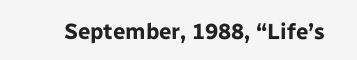September, 1988, “Life’s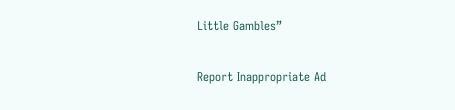Little Gambles”

Report Inappropriate Ad